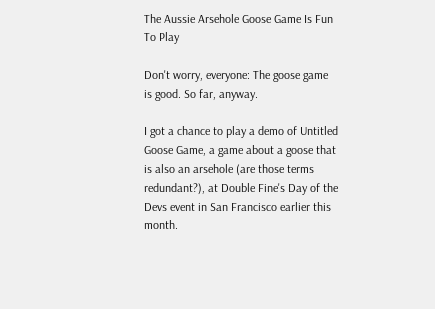The Aussie Arsehole Goose Game Is Fun To Play

Don't worry, everyone: The goose game is good. So far, anyway.

I got a chance to play a demo of Untitled Goose Game, a game about a goose that is also an arsehole (are those terms redundant?), at Double Fine's Day of the Devs event in San Francisco earlier this month.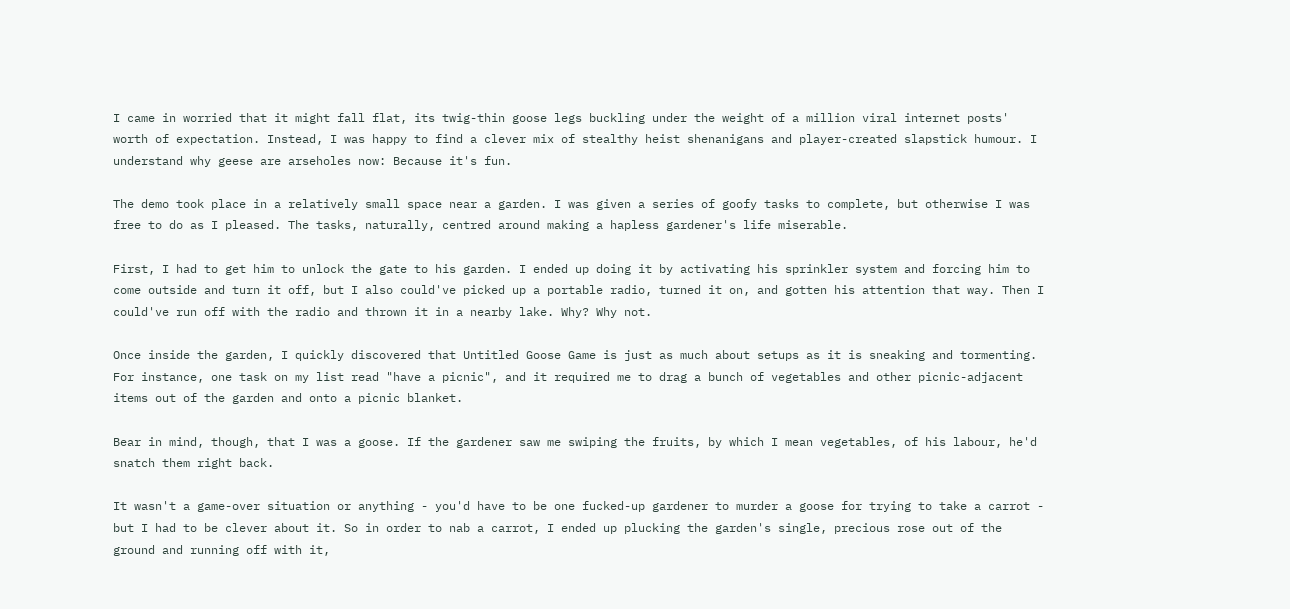I came in worried that it might fall flat, its twig-thin goose legs buckling under the weight of a million viral internet posts' worth of expectation. Instead, I was happy to find a clever mix of stealthy heist shenanigans and player-created slapstick humour. I understand why geese are arseholes now: Because it's fun.

The demo took place in a relatively small space near a garden. I was given a series of goofy tasks to complete, but otherwise I was free to do as I pleased. The tasks, naturally, centred around making a hapless gardener's life miserable.

First, I had to get him to unlock the gate to his garden. I ended up doing it by activating his sprinkler system and forcing him to come outside and turn it off, but I also could've picked up a portable radio, turned it on, and gotten his attention that way. Then I could've run off with the radio and thrown it in a nearby lake. Why? Why not.

Once inside the garden, I quickly discovered that Untitled Goose Game is just as much about setups as it is sneaking and tormenting. For instance, one task on my list read "have a picnic", and it required me to drag a bunch of vegetables and other picnic-adjacent items out of the garden and onto a picnic blanket.

Bear in mind, though, that I was a goose. If the gardener saw me swiping the fruits, by which I mean vegetables, of his labour, he'd snatch them right back.

It wasn't a game-over situation or anything - you'd have to be one fucked-up gardener to murder a goose for trying to take a carrot - but I had to be clever about it. So in order to nab a carrot, I ended up plucking the garden's single, precious rose out of the ground and running off with it,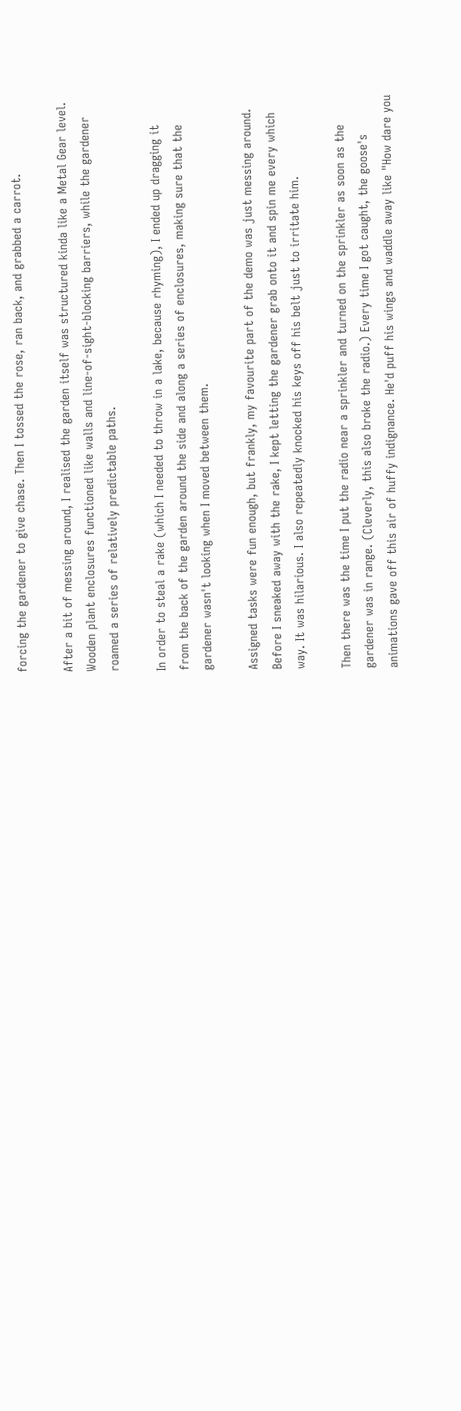forcing the gardener to give chase. Then I tossed the rose, ran back, and grabbed a carrot.

After a bit of messing around, I realised the garden itself was structured kinda like a Metal Gear level. Wooden plant enclosures functioned like walls and line-of-sight-blocking barriers, while the gardener roamed a series of relatively predictable paths.

In order to steal a rake (which I needed to throw in a lake, because rhyming), I ended up dragging it from the back of the garden around the side and along a series of enclosures, making sure that the gardener wasn't looking when I moved between them.

Assigned tasks were fun enough, but frankly, my favourite part of the demo was just messing around. Before I sneaked away with the rake, I kept letting the gardener grab onto it and spin me every which way. It was hilarious. I also repeatedly knocked his keys off his belt just to irritate him.

Then there was the time I put the radio near a sprinkler and turned on the sprinkler as soon as the gardener was in range. (Cleverly, this also broke the radio.) Every time I got caught, the goose's animations gave off this air of huffy indignance. He'd puff his wings and waddle away like "How dare you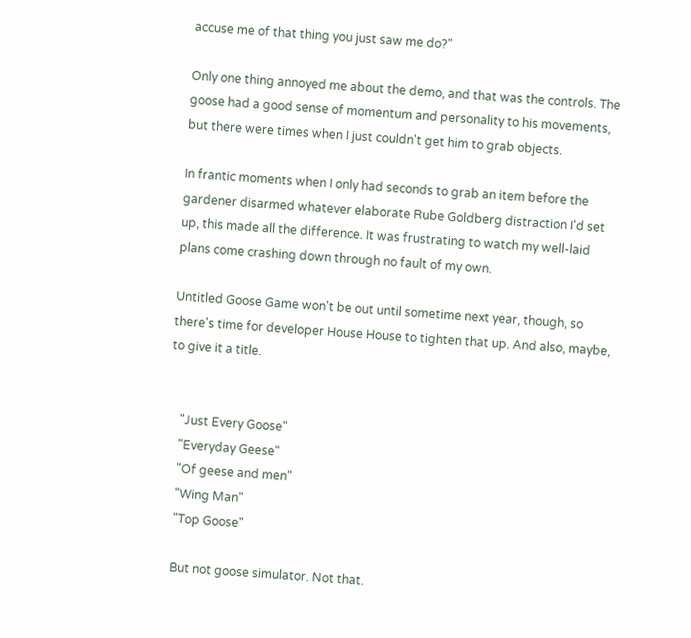accuse me of that thing you just saw me do?"

Only one thing annoyed me about the demo, and that was the controls. The goose had a good sense of momentum and personality to his movements, but there were times when I just couldn't get him to grab objects.

In frantic moments when I only had seconds to grab an item before the gardener disarmed whatever elaborate Rube Goldberg distraction I'd set up, this made all the difference. It was frustrating to watch my well-laid plans come crashing down through no fault of my own.

Untitled Goose Game won't be out until sometime next year, though, so there's time for developer House House to tighten that up. And also, maybe, to give it a title.


    "Just Every Goose"
    "Everyday Geese"
    "Of geese and men"
    "Wing Man"
    "Top Goose"

    But not goose simulator. Not that.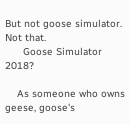But not goose simulator. Not that.
      Goose Simulator 2018?

    As someone who owns geese, goose's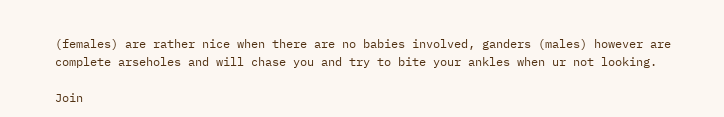(females) are rather nice when there are no babies involved, ganders (males) however are complete arseholes and will chase you and try to bite your ankles when ur not looking.

Join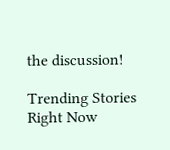the discussion!

Trending Stories Right Now